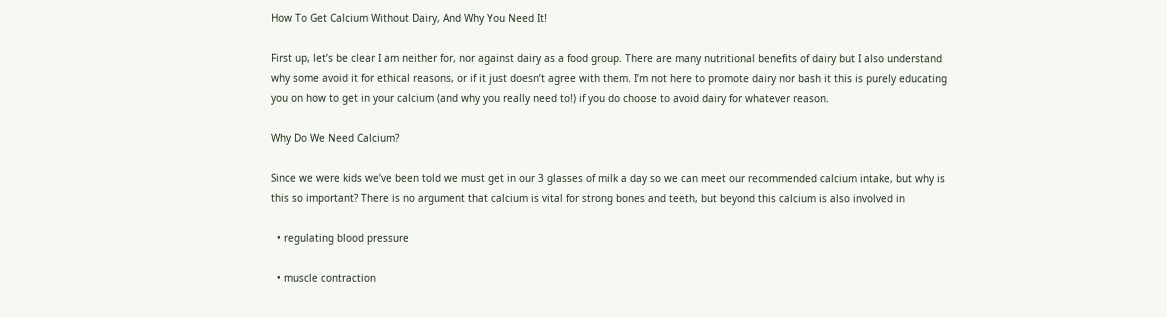How To Get Calcium Without Dairy, And Why You Need It!

First up, let’s be clear I am neither for, nor against dairy as a food group. There are many nutritional benefits of dairy but I also understand why some avoid it for ethical reasons, or if it just doesn’t agree with them. I’m not here to promote dairy nor bash it this is purely educating you on how to get in your calcium (and why you really need to!) if you do choose to avoid dairy for whatever reason.

Why Do We Need Calcium?

Since we were kids we’ve been told we must get in our 3 glasses of milk a day so we can meet our recommended calcium intake, but why is this so important? There is no argument that calcium is vital for strong bones and teeth, but beyond this calcium is also involved in

  • regulating blood pressure

  • muscle contraction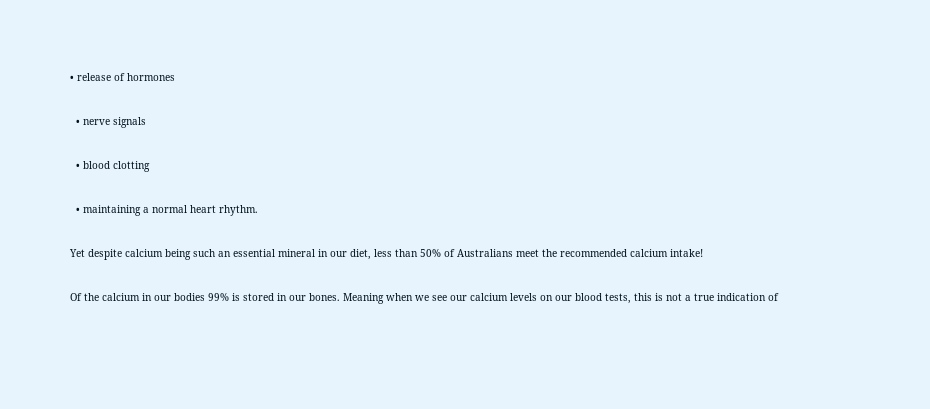• release of hormones

  • nerve signals

  • blood clotting

  • maintaining a normal heart rhythm.

Yet despite calcium being such an essential mineral in our diet, less than 50% of Australians meet the recommended calcium intake!

Of the calcium in our bodies 99% is stored in our bones. Meaning when we see our calcium levels on our blood tests, this is not a true indication of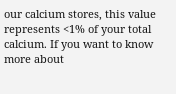our calcium stores, this value represents <1% of your total calcium. If you want to know more about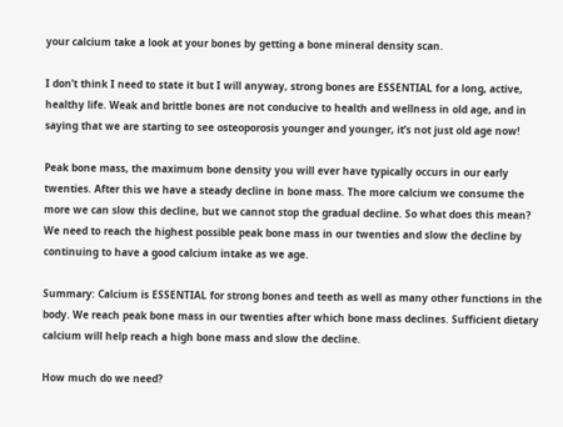your calcium take a look at your bones by getting a bone mineral density scan.

I don’t think I need to state it but I will anyway, strong bones are ESSENTIAL for a long, active, healthy life. Weak and brittle bones are not conducive to health and wellness in old age, and in saying that we are starting to see osteoporosis younger and younger, it’s not just old age now!

Peak bone mass, the maximum bone density you will ever have typically occurs in our early twenties. After this we have a steady decline in bone mass. The more calcium we consume the more we can slow this decline, but we cannot stop the gradual decline. So what does this mean? We need to reach the highest possible peak bone mass in our twenties and slow the decline by continuing to have a good calcium intake as we age.

Summary: Calcium is ESSENTIAL for strong bones and teeth as well as many other functions in the body. We reach peak bone mass in our twenties after which bone mass declines. Sufficient dietary calcium will help reach a high bone mass and slow the decline.

How much do we need?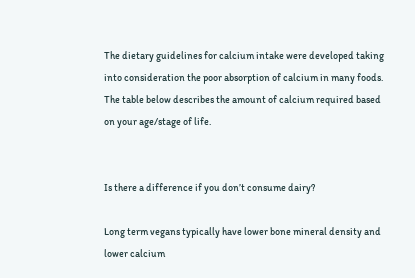The dietary guidelines for calcium intake were developed taking into consideration the poor absorption of calcium in many foods. The table below describes the amount of calcium required based on your age/stage of life.


Is there a difference if you don’t consume dairy?

Long term vegans typically have lower bone mineral density and lower calcium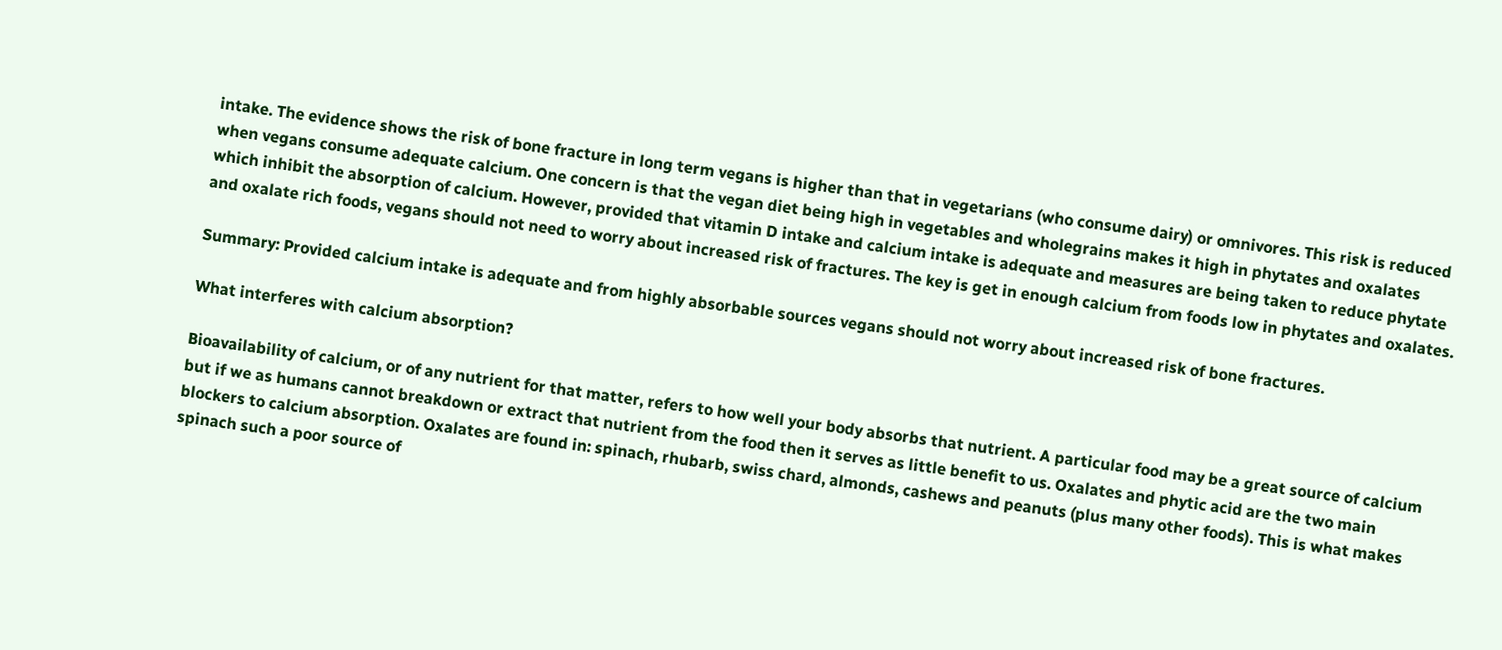intake. The evidence shows the risk of bone fracture in long term vegans is higher than that in vegetarians (who consume dairy) or omnivores. This risk is reduced when vegans consume adequate calcium. One concern is that the vegan diet being high in vegetables and wholegrains makes it high in phytates and oxalates which inhibit the absorption of calcium. However, provided that vitamin D intake and calcium intake is adequate and measures are being taken to reduce phytate and oxalate rich foods, vegans should not need to worry about increased risk of fractures. The key is get in enough calcium from foods low in phytates and oxalates.

Summary: Provided calcium intake is adequate and from highly absorbable sources vegans should not worry about increased risk of bone fractures.

What interferes with calcium absorption?

Bioavailability of calcium, or of any nutrient for that matter, refers to how well your body absorbs that nutrient. A particular food may be a great source of calcium but if we as humans cannot breakdown or extract that nutrient from the food then it serves as little benefit to us. Oxalates and phytic acid are the two main blockers to calcium absorption. Oxalates are found in: spinach, rhubarb, swiss chard, almonds, cashews and peanuts (plus many other foods). This is what makes spinach such a poor source of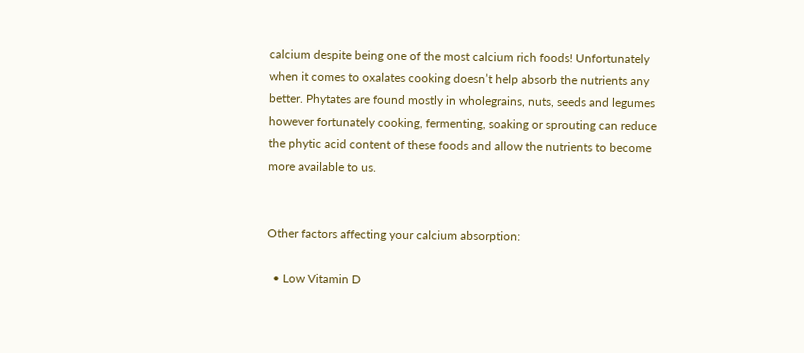calcium despite being one of the most calcium rich foods! Unfortunately when it comes to oxalates cooking doesn’t help absorb the nutrients any better. Phytates are found mostly in wholegrains, nuts, seeds and legumes however fortunately cooking, fermenting, soaking or sprouting can reduce the phytic acid content of these foods and allow the nutrients to become more available to us.


Other factors affecting your calcium absorption:

  • Low Vitamin D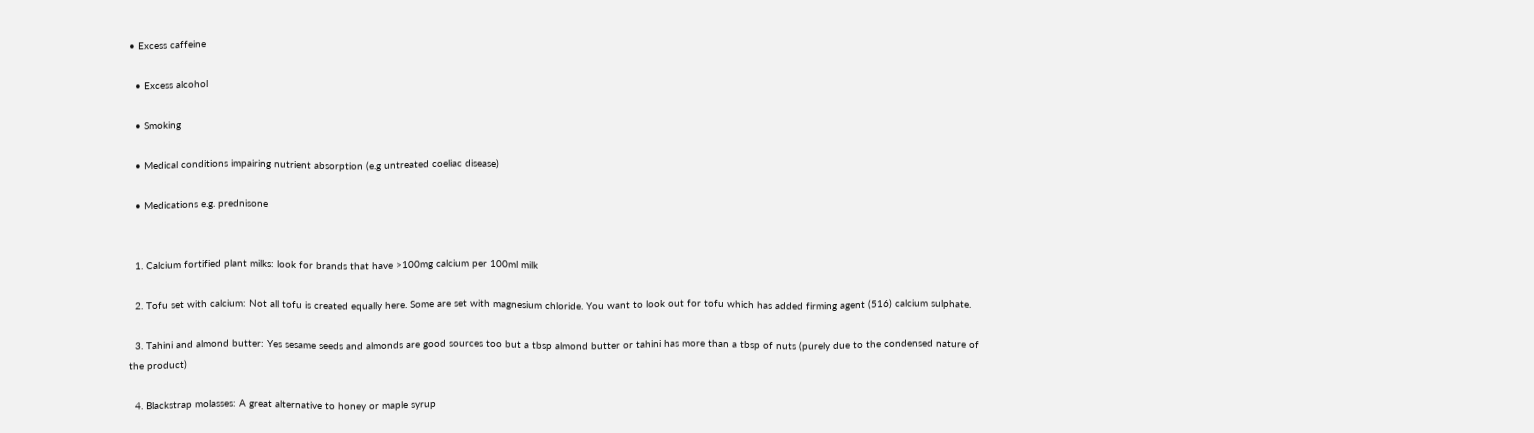• Excess caffeine

  • Excess alcohol

  • Smoking

  • Medical conditions impairing nutrient absorption (e.g untreated coeliac disease)

  • Medications e.g. prednisone


  1. Calcium fortified plant milks: look for brands that have >100mg calcium per 100ml milk

  2. Tofu set with calcium: Not all tofu is created equally here. Some are set with magnesium chloride. You want to look out for tofu which has added firming agent (516) calcium sulphate.

  3. Tahini and almond butter: Yes sesame seeds and almonds are good sources too but a tbsp almond butter or tahini has more than a tbsp of nuts (purely due to the condensed nature of the product)

  4. Blackstrap molasses: A great alternative to honey or maple syrup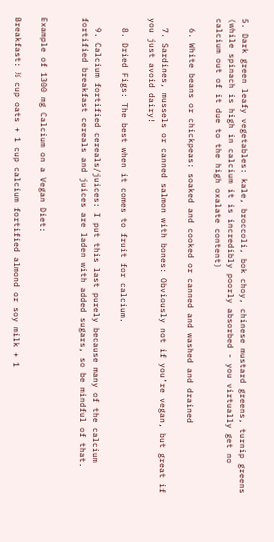5. Dark green leafy vegetables: kale, broccoli, bok choy, chinese mustard greens, turnip greens (while spinach is high in calcium it is incredibly poorly absorbed - you virtually get no calcium out of it due to the high oxalate content)

  6. White beans or chickpeas: soaked and cooked or canned and washed and drained

  7. Sardines, mussels or canned salmon with bones: Obviously not if you’re vegan, but great if you just avoid dairy!

  8. Dried Figs: The best when it comes to fruit for calcium.

  9. Calcium fortified cereals/juices: I put this last purely because many of the calcium fortified breakfast cereals and juices are laden with added sugars, so be mindful of that.


Example of 1300 mg Calcium on a Vegan Diet:

Breakfast: ½ cup oats + 1 cup calcium fortified almond or soy milk + 1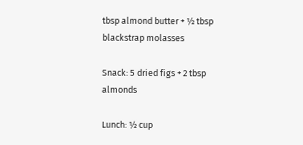tbsp almond butter + ½ tbsp blackstrap molasses

Snack: 5 dried figs + 2 tbsp almonds

Lunch: ½ cup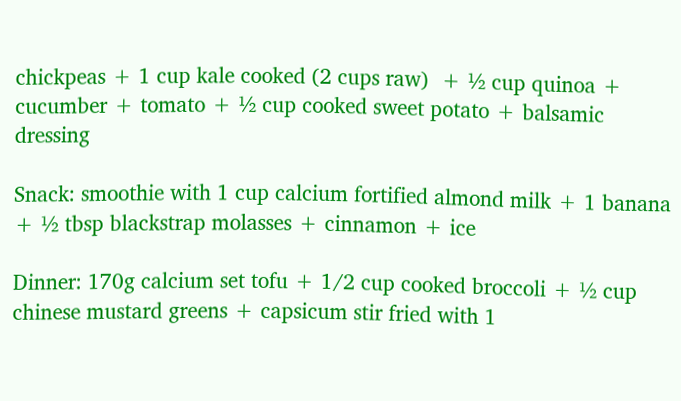chickpeas + 1 cup kale cooked (2 cups raw)  + ½ cup quinoa + cucumber + tomato + ½ cup cooked sweet potato + balsamic dressing

Snack: smoothie with 1 cup calcium fortified almond milk + 1 banana + ½ tbsp blackstrap molasses + cinnamon + ice

Dinner: 170g calcium set tofu + 1/2 cup cooked broccoli + ½ cup chinese mustard greens + capsicum stir fried with 1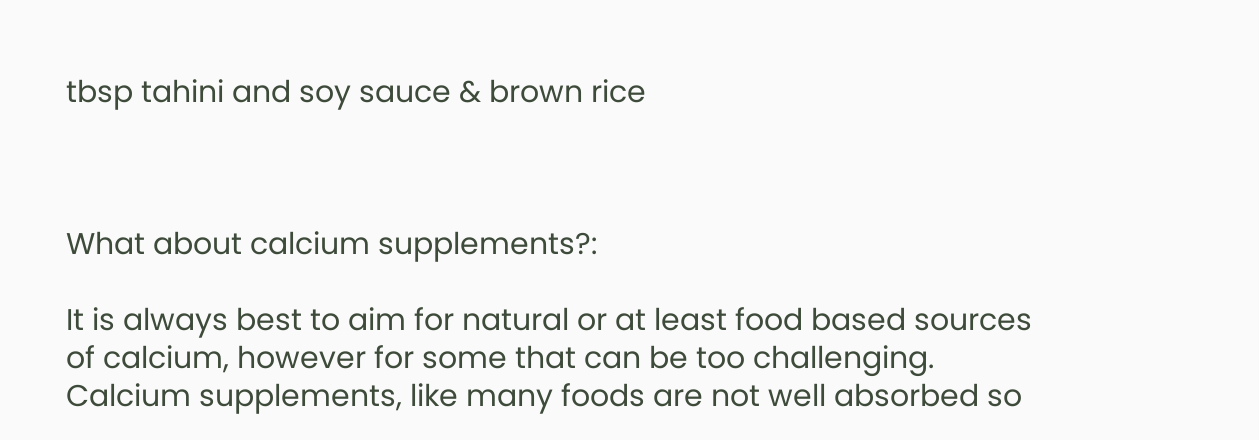tbsp tahini and soy sauce & brown rice



What about calcium supplements?:

It is always best to aim for natural or at least food based sources of calcium, however for some that can be too challenging. Calcium supplements, like many foods are not well absorbed so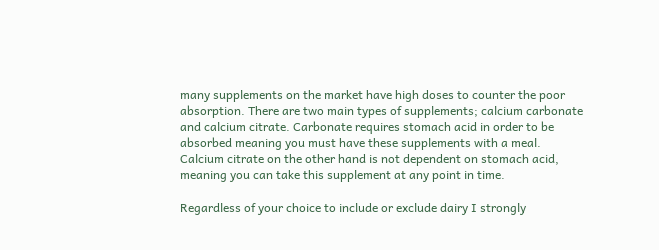many supplements on the market have high doses to counter the poor absorption. There are two main types of supplements; calcium carbonate and calcium citrate. Carbonate requires stomach acid in order to be absorbed meaning you must have these supplements with a meal. Calcium citrate on the other hand is not dependent on stomach acid, meaning you can take this supplement at any point in time.

Regardless of your choice to include or exclude dairy I strongly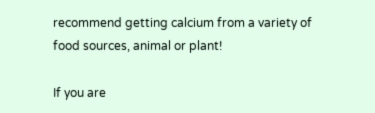recommend getting calcium from a variety of food sources, animal or plant!

If you are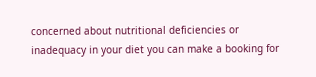concerned about nutritional deficiencies or inadequacy in your diet you can make a booking for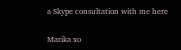a Skype consultation with me here

Marika xo